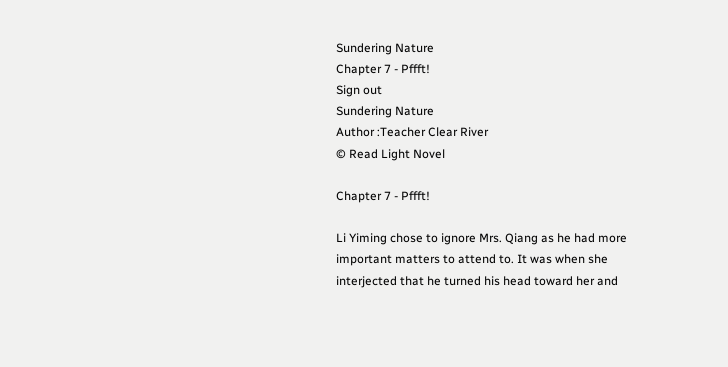Sundering Nature
Chapter 7 - Pffft!
Sign out
Sundering Nature
Author :Teacher Clear River
© Read Light Novel

Chapter 7 - Pffft!

Li Yiming chose to ignore Mrs. Qiang as he had more important matters to attend to. It was when she interjected that he turned his head toward her and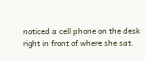noticed a cell phone on the desk right in front of where she sat.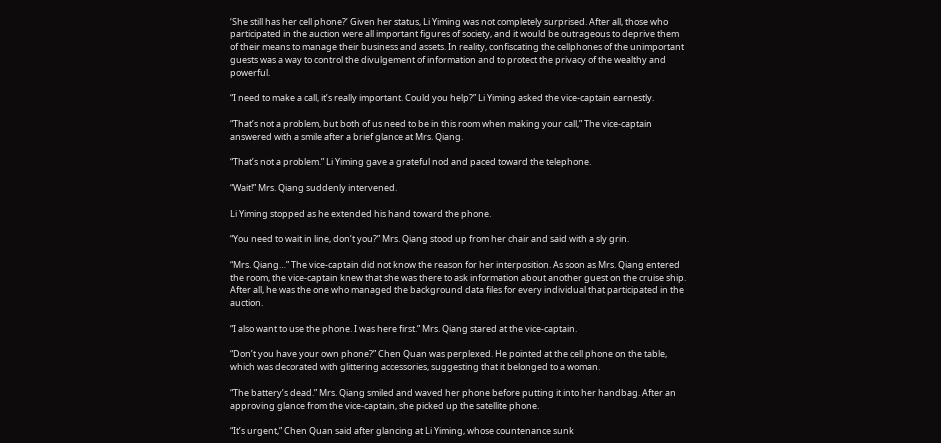‘She still has her cell phone?’ Given her status, Li Yiming was not completely surprised. After all, those who participated in the auction were all important figures of society, and it would be outrageous to deprive them of their means to manage their business and assets. In reality, confiscating the cellphones of the unimportant guests was a way to control the divulgement of information and to protect the privacy of the wealthy and powerful.

“I need to make a call, it’s really important. Could you help?” Li Yiming asked the vice-captain earnestly.

“That’s not a problem, but both of us need to be in this room when making your call,” The vice-captain answered with a smile after a brief glance at Mrs. Qiang.

“That’s not a problem.” Li Yiming gave a grateful nod and paced toward the telephone.

“Wait!” Mrs. Qiang suddenly intervened.

Li Yiming stopped as he extended his hand toward the phone.

“You need to wait in line, don’t you?” Mrs. Qiang stood up from her chair and said with a sly grin.

“Mrs. Qiang…” The vice-captain did not know the reason for her interposition. As soon as Mrs. Qiang entered the room, the vice-captain knew that she was there to ask information about another guest on the cruise ship. After all, he was the one who managed the background data files for every individual that participated in the auction.

“I also want to use the phone. I was here first.” Mrs. Qiang stared at the vice-captain.

“Don’t you have your own phone?” Chen Quan was perplexed. He pointed at the cell phone on the table, which was decorated with glittering accessories, suggesting that it belonged to a woman.

“The battery’s dead.” Mrs. Qiang smiled and waved her phone before putting it into her handbag. After an approving glance from the vice-captain, she picked up the satellite phone.

“It’s urgent,” Chen Quan said after glancing at Li Yiming, whose countenance sunk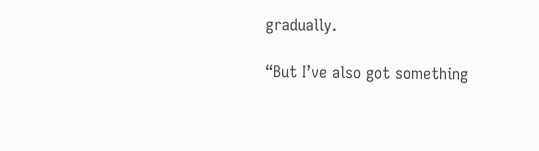gradually.

“But I’ve also got something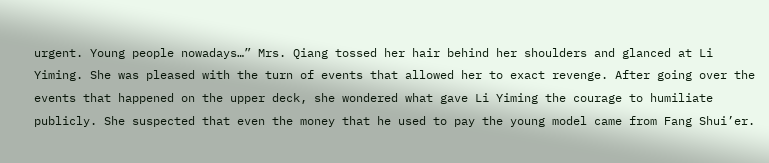urgent. Young people nowadays…” Mrs. Qiang tossed her hair behind her shoulders and glanced at Li Yiming. She was pleased with the turn of events that allowed her to exact revenge. After going over the events that happened on the upper deck, she wondered what gave Li Yiming the courage to humiliate publicly. She suspected that even the money that he used to pay the young model came from Fang Shui’er.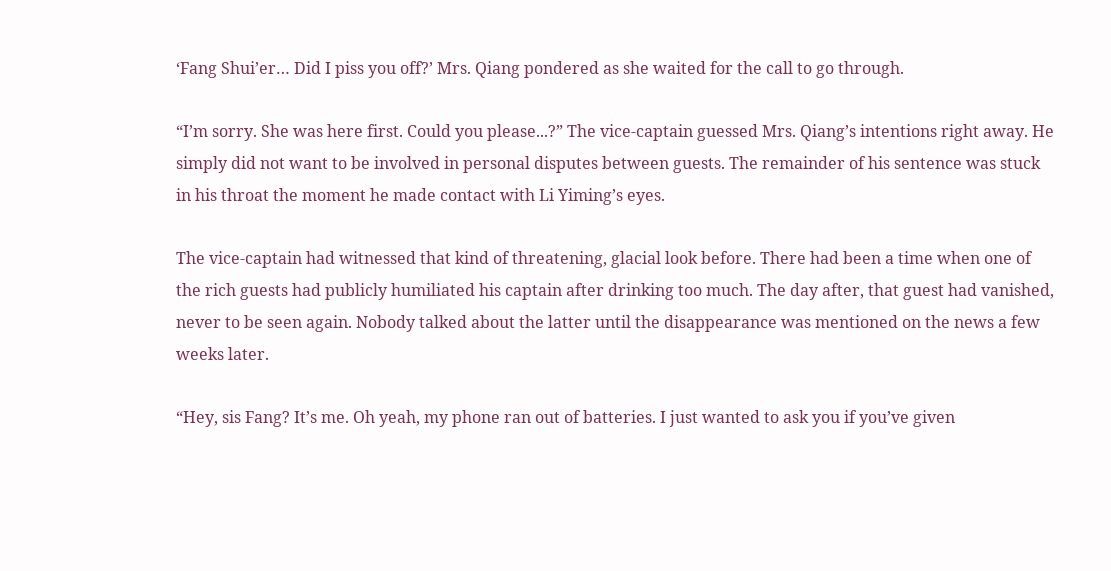‘Fang Shui’er… Did I piss you off?’ Mrs. Qiang pondered as she waited for the call to go through.

“I’m sorry. She was here first. Could you please...?” The vice-captain guessed Mrs. Qiang’s intentions right away. He simply did not want to be involved in personal disputes between guests. The remainder of his sentence was stuck in his throat the moment he made contact with Li Yiming’s eyes.

The vice-captain had witnessed that kind of threatening, glacial look before. There had been a time when one of the rich guests had publicly humiliated his captain after drinking too much. The day after, that guest had vanished, never to be seen again. Nobody talked about the latter until the disappearance was mentioned on the news a few weeks later.

“Hey, sis Fang? It’s me. Oh yeah, my phone ran out of batteries. I just wanted to ask you if you’ve given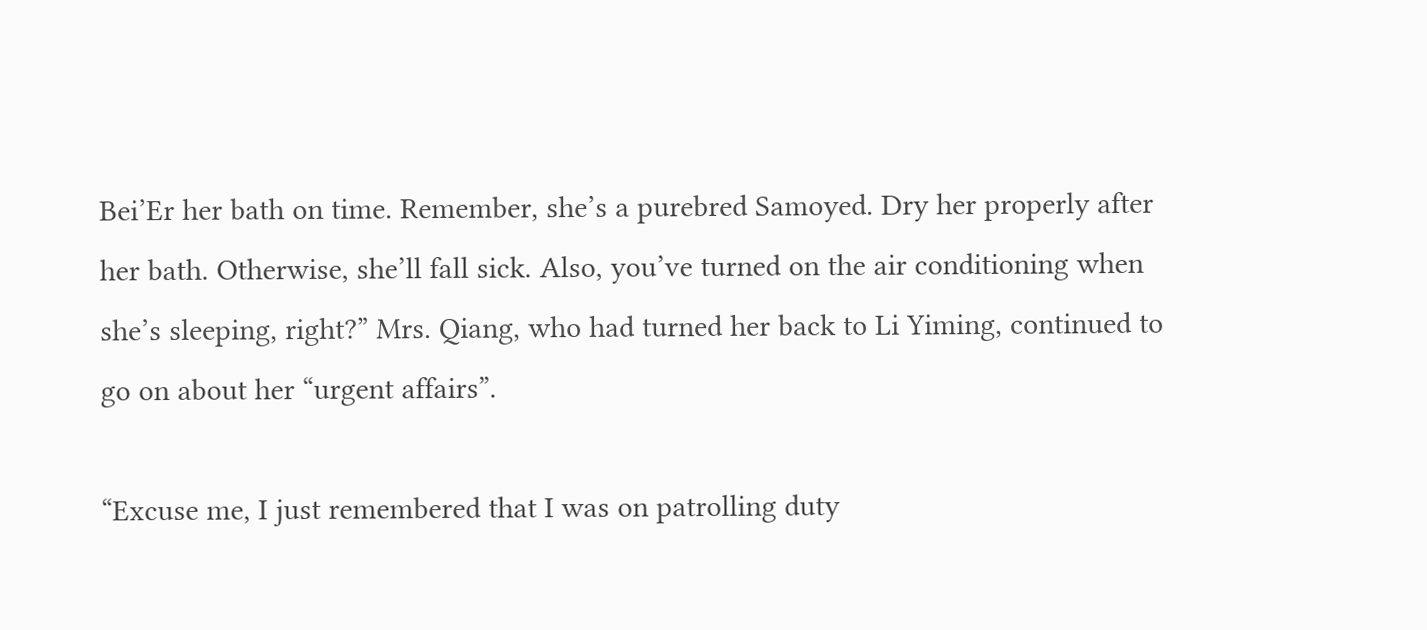Bei’Er her bath on time. Remember, she’s a purebred Samoyed. Dry her properly after her bath. Otherwise, she’ll fall sick. Also, you’ve turned on the air conditioning when she’s sleeping, right?” Mrs. Qiang, who had turned her back to Li Yiming, continued to go on about her “urgent affairs”.

“Excuse me, I just remembered that I was on patrolling duty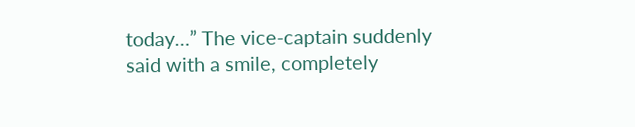today…” The vice-captain suddenly said with a smile, completely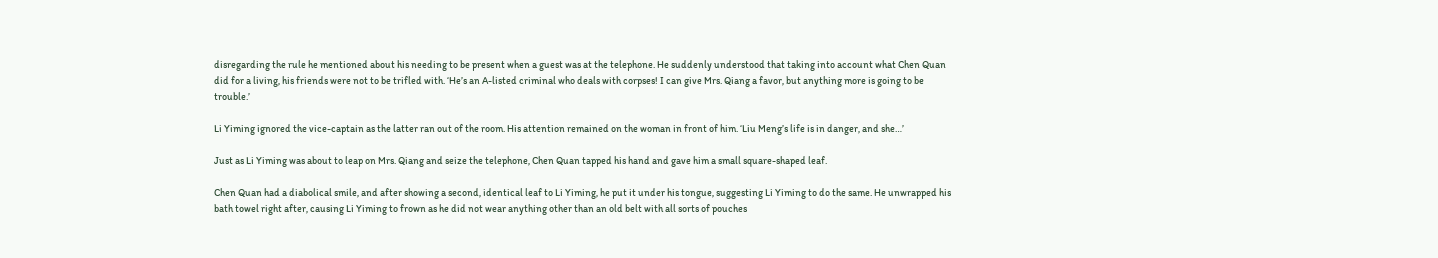disregarding the rule he mentioned about his needing to be present when a guest was at the telephone. He suddenly understood that taking into account what Chen Quan did for a living, his friends were not to be trifled with. ‘He’s an A-listed criminal who deals with corpses! I can give Mrs. Qiang a favor, but anything more is going to be trouble.’

Li Yiming ignored the vice-captain as the latter ran out of the room. His attention remained on the woman in front of him. ‘Liu Meng’s life is in danger, and she…’

Just as Li Yiming was about to leap on Mrs. Qiang and seize the telephone, Chen Quan tapped his hand and gave him a small square-shaped leaf.

Chen Quan had a diabolical smile, and after showing a second, identical leaf to Li Yiming, he put it under his tongue, suggesting Li Yiming to do the same. He unwrapped his bath towel right after, causing Li Yiming to frown as he did not wear anything other than an old belt with all sorts of pouches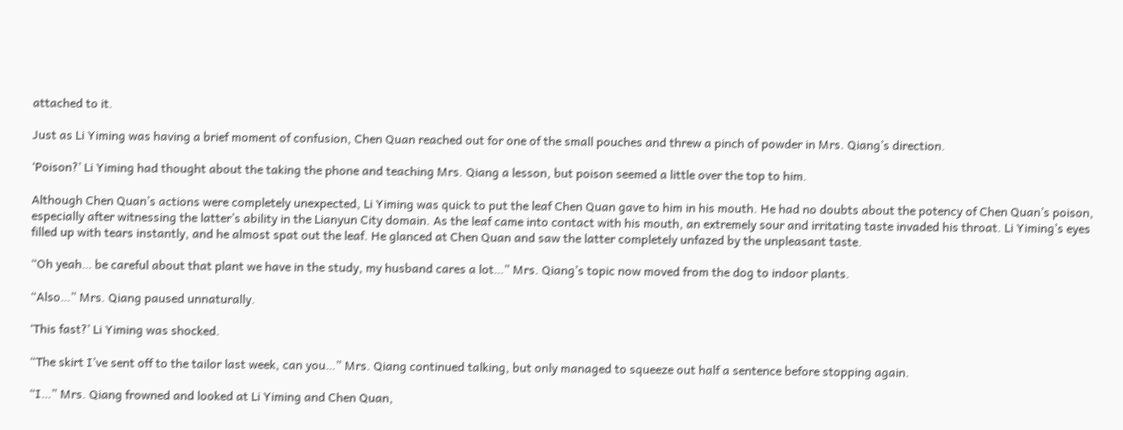attached to it.

Just as Li Yiming was having a brief moment of confusion, Chen Quan reached out for one of the small pouches and threw a pinch of powder in Mrs. Qiang’s direction.

‘Poison?’ Li Yiming had thought about the taking the phone and teaching Mrs. Qiang a lesson, but poison seemed a little over the top to him.

Although Chen Quan’s actions were completely unexpected, Li Yiming was quick to put the leaf Chen Quan gave to him in his mouth. He had no doubts about the potency of Chen Quan’s poison, especially after witnessing the latter’s ability in the Lianyun City domain. As the leaf came into contact with his mouth, an extremely sour and irritating taste invaded his throat. Li Yiming’s eyes filled up with tears instantly, and he almost spat out the leaf. He glanced at Chen Quan and saw the latter completely unfazed by the unpleasant taste.

“Oh yeah… be careful about that plant we have in the study, my husband cares a lot…” Mrs. Qiang’s topic now moved from the dog to indoor plants.

“Also…” Mrs. Qiang paused unnaturally.

‘This fast?’ Li Yiming was shocked.

“The skirt I’ve sent off to the tailor last week, can you…” Mrs. Qiang continued talking, but only managed to squeeze out half a sentence before stopping again.

“I…” Mrs. Qiang frowned and looked at Li Yiming and Chen Quan,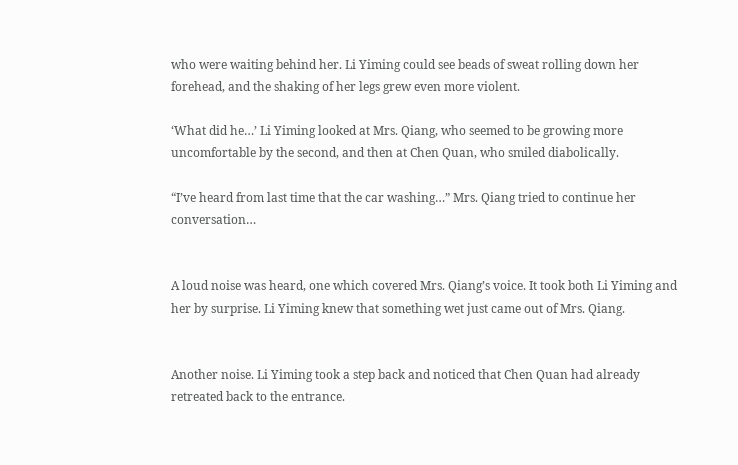who were waiting behind her. Li Yiming could see beads of sweat rolling down her forehead, and the shaking of her legs grew even more violent.

‘What did he…’ Li Yiming looked at Mrs. Qiang, who seemed to be growing more uncomfortable by the second, and then at Chen Quan, who smiled diabolically.

“I’ve heard from last time that the car washing…” Mrs. Qiang tried to continue her conversation…


A loud noise was heard, one which covered Mrs. Qiang’s voice. It took both Li Yiming and her by surprise. Li Yiming knew that something wet just came out of Mrs. Qiang.


Another noise. Li Yiming took a step back and noticed that Chen Quan had already retreated back to the entrance.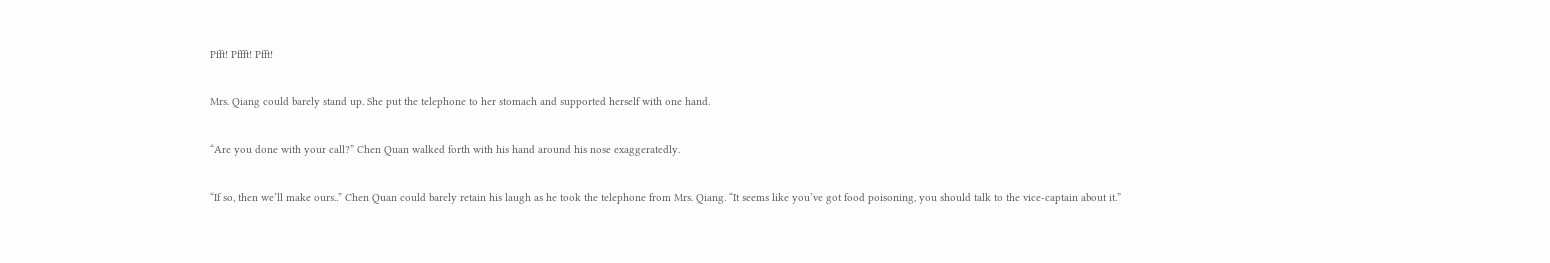Pfft! Pffft! Pfft!

Mrs. Qiang could barely stand up. She put the telephone to her stomach and supported herself with one hand.

“Are you done with your call?” Chen Quan walked forth with his hand around his nose exaggeratedly.

“If so, then we’ll make ours..” Chen Quan could barely retain his laugh as he took the telephone from Mrs. Qiang. “It seems like you’ve got food poisoning, you should talk to the vice-captain about it.”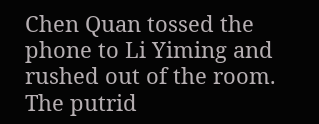Chen Quan tossed the phone to Li Yiming and rushed out of the room. The putrid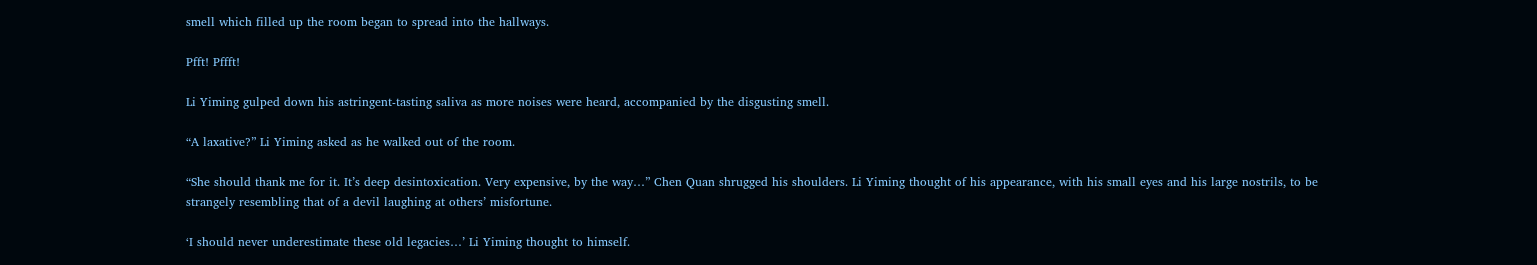smell which filled up the room began to spread into the hallways.

Pfft! Pffft!

Li Yiming gulped down his astringent-tasting saliva as more noises were heard, accompanied by the disgusting smell.

“A laxative?” Li Yiming asked as he walked out of the room.

“She should thank me for it. It’s deep desintoxication. Very expensive, by the way…” Chen Quan shrugged his shoulders. Li Yiming thought of his appearance, with his small eyes and his large nostrils, to be strangely resembling that of a devil laughing at others’ misfortune.

‘I should never underestimate these old legacies…’ Li Yiming thought to himself.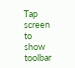Tap screen to show toolbar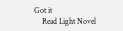Got it
    Read Light Novel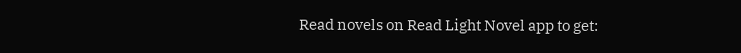Read novels on Read Light Novel app to get: